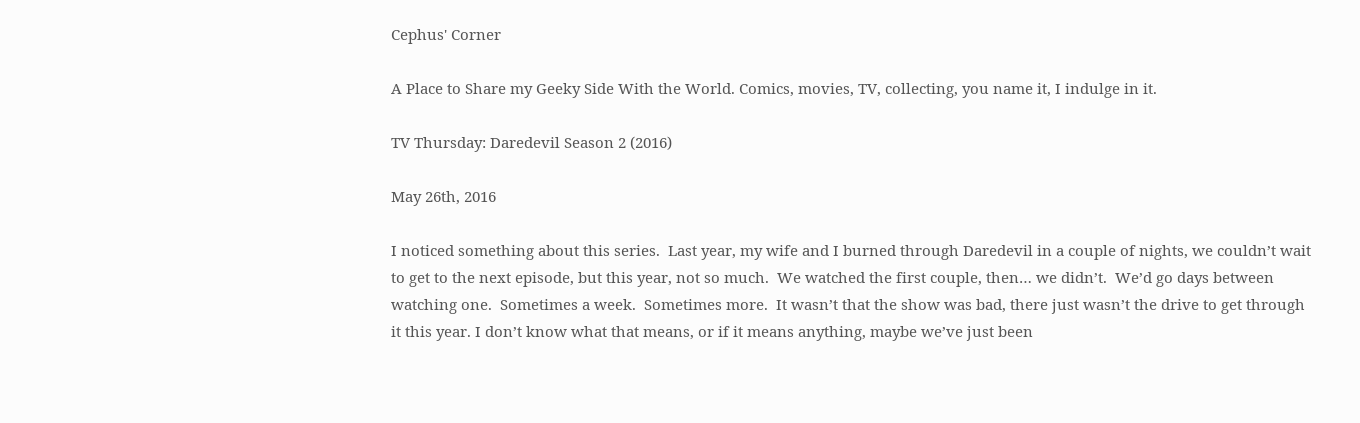Cephus' Corner

A Place to Share my Geeky Side With the World. Comics, movies, TV, collecting, you name it, I indulge in it.

TV Thursday: Daredevil Season 2 (2016)

May 26th, 2016

I noticed something about this series.  Last year, my wife and I burned through Daredevil in a couple of nights, we couldn’t wait to get to the next episode, but this year, not so much.  We watched the first couple, then… we didn’t.  We’d go days between watching one.  Sometimes a week.  Sometimes more.  It wasn’t that the show was bad, there just wasn’t the drive to get through it this year. I don’t know what that means, or if it means anything, maybe we’ve just been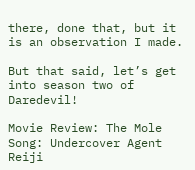there, done that, but it is an observation I made.

But that said, let’s get into season two of Daredevil!

Movie Review: The Mole Song: Undercover Agent Reiji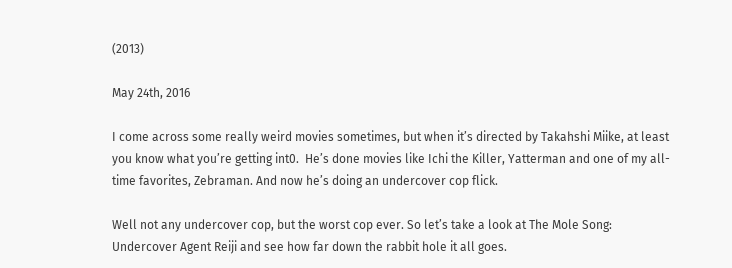(2013)

May 24th, 2016

I come across some really weird movies sometimes, but when it’s directed by Takahshi Miike, at least you know what you’re getting int0.  He’s done movies like Ichi the Killer, Yatterman and one of my all-time favorites, Zebraman. And now he’s doing an undercover cop flick.

Well not any undercover cop, but the worst cop ever. So let’s take a look at The Mole Song: Undercover Agent Reiji and see how far down the rabbit hole it all goes.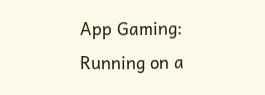App Gaming: Running on a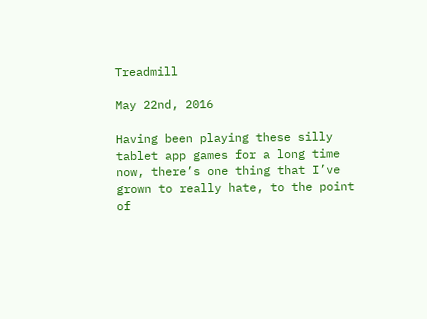Treadmill

May 22nd, 2016

Having been playing these silly tablet app games for a long time now, there’s one thing that I’ve grown to really hate, to the point of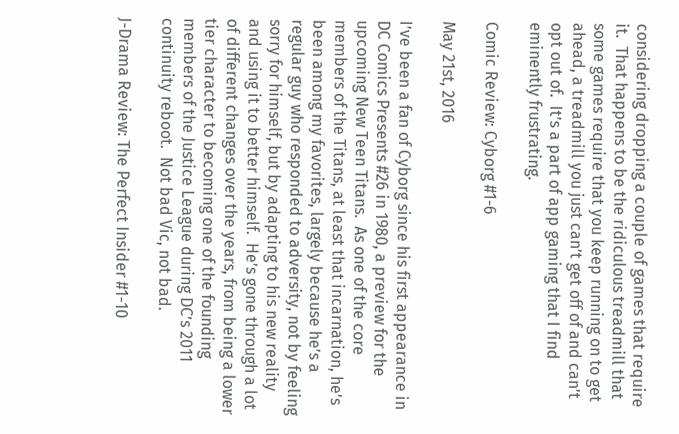considering dropping a couple of games that require it.  That happens to be the ridiculous treadmill that some games require that you keep running on to get ahead, a treadmill you just can’t get off of and can’t opt out of.  It’s a part of app gaming that I find eminently frustrating.

Comic Review: Cyborg #1-6

May 21st, 2016

I’ve been a fan of Cyborg since his first appearance in DC Comics Presents #26 in 1980, a preview for the upcoming New Teen Titans.  As one of the core members of the Titans, at least that incarnation, he’s been among my favorites, largely because he’s a regular guy who responded to adversity, not by feeling sorry for himself, but by adapting to his new reality and using it to better himself.  He’s gone through a lot of different changes over the years, from being a lower tier character to becoming one of the founding members of the Justice League during DC’s 2011 continuity reboot.  Not bad Vic, not bad.

J-Drama Review: The Perfect Insider #1-10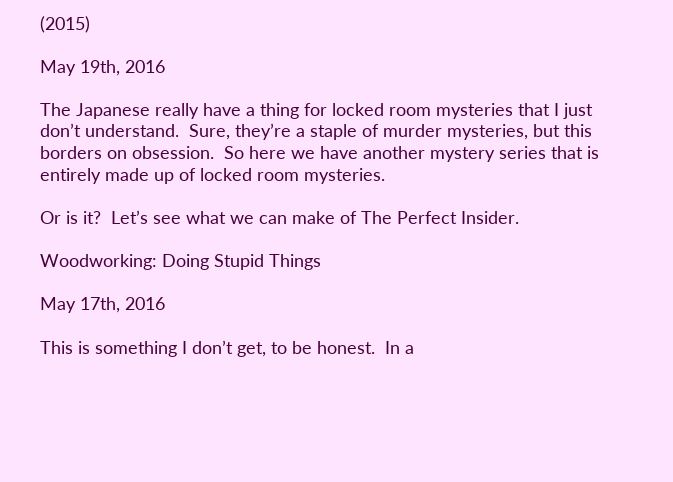(2015)

May 19th, 2016

The Japanese really have a thing for locked room mysteries that I just don’t understand.  Sure, they’re a staple of murder mysteries, but this borders on obsession.  So here we have another mystery series that is entirely made up of locked room mysteries.

Or is it?  Let’s see what we can make of The Perfect Insider.

Woodworking: Doing Stupid Things

May 17th, 2016

This is something I don’t get, to be honest.  In a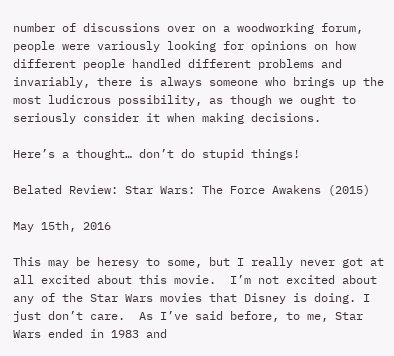number of discussions over on a woodworking forum, people were variously looking for opinions on how different people handled different problems and invariably, there is always someone who brings up the most ludicrous possibility, as though we ought to seriously consider it when making decisions.

Here’s a thought… don’t do stupid things!

Belated Review: Star Wars: The Force Awakens (2015)

May 15th, 2016

This may be heresy to some, but I really never got at all excited about this movie.  I’m not excited about any of the Star Wars movies that Disney is doing. I just don’t care.  As I’ve said before, to me, Star Wars ended in 1983 and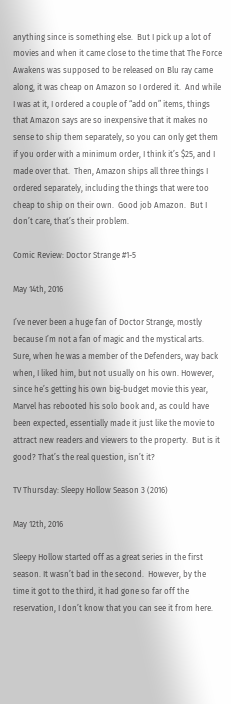anything since is something else.  But I pick up a lot of movies and when it came close to the time that The Force Awakens was supposed to be released on Blu ray came along, it was cheap on Amazon so I ordered it.  And while I was at it, I ordered a couple of “add on” items, things that Amazon says are so inexpensive that it makes no sense to ship them separately, so you can only get them if you order with a minimum order, I think it’s $25, and I made over that.  Then, Amazon ships all three things I ordered separately, including the things that were too cheap to ship on their own.  Good job Amazon.  But I don’t care, that’s their problem.

Comic Review: Doctor Strange #1-5

May 14th, 2016

I’ve never been a huge fan of Doctor Strange, mostly because I’m not a fan of magic and the mystical arts. Sure, when he was a member of the Defenders, way back when, I liked him, but not usually on his own. However, since he’s getting his own big-budget movie this year, Marvel has rebooted his solo book and, as could have been expected, essentially made it just like the movie to attract new readers and viewers to the property.  But is it good? That’s the real question, isn’t it?

TV Thursday: Sleepy Hollow Season 3 (2016)

May 12th, 2016

Sleepy Hollow started off as a great series in the first season. It wasn’t bad in the second.  However, by the time it got to the third, it had gone so far off the reservation, I don’t know that you can see it from here.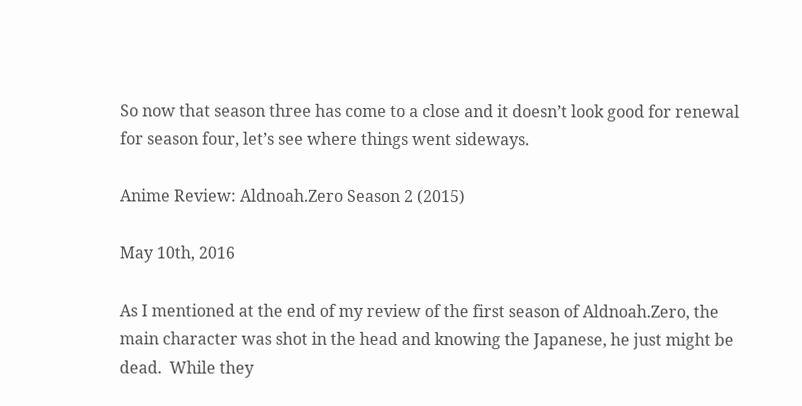So now that season three has come to a close and it doesn’t look good for renewal for season four, let’s see where things went sideways.

Anime Review: Aldnoah.Zero Season 2 (2015)

May 10th, 2016

As I mentioned at the end of my review of the first season of Aldnoah.Zero, the main character was shot in the head and knowing the Japanese, he just might be dead.  While they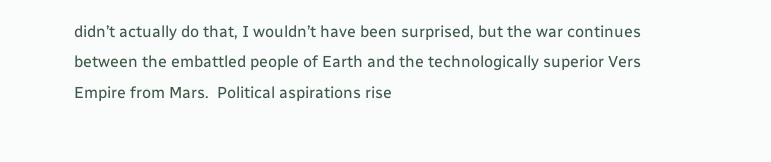didn’t actually do that, I wouldn’t have been surprised, but the war continues between the embattled people of Earth and the technologically superior Vers Empire from Mars.  Political aspirations rise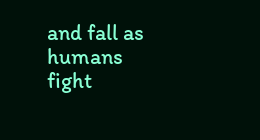and fall as humans fight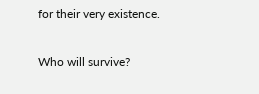for their very existence.

Who will survive?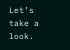Let’s take a look.